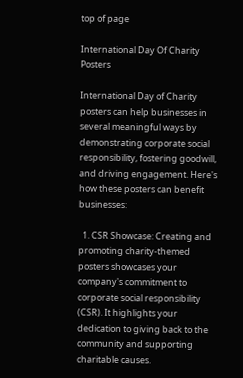top of page

International Day Of Charity Posters

International Day of Charity posters can help businesses in several meaningful ways by demonstrating corporate social responsibility, fostering goodwill, and driving engagement. Here's how these posters can benefit businesses:

  1. CSR Showcase: Creating and promoting charity-themed posters showcases your company's commitment to corporate social responsibility (CSR). It highlights your dedication to giving back to the community and supporting charitable causes.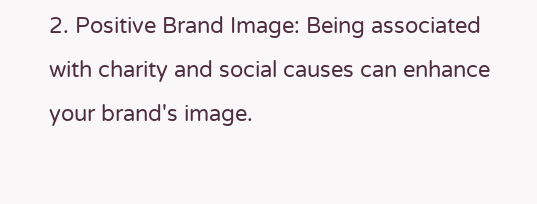2. Positive Brand Image: Being associated with charity and social causes can enhance your brand's image.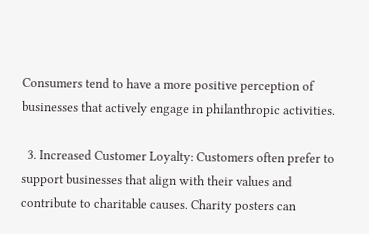Consumers tend to have a more positive perception of businesses that actively engage in philanthropic activities.

  3. Increased Customer Loyalty: Customers often prefer to support businesses that align with their values and contribute to charitable causes. Charity posters can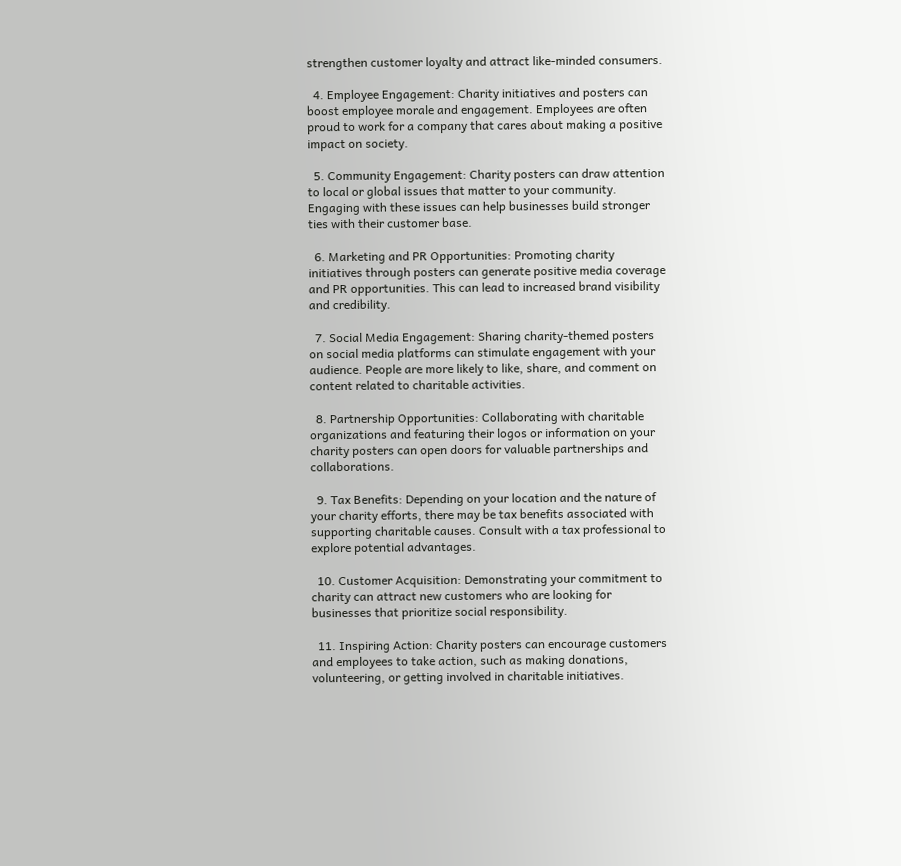strengthen customer loyalty and attract like-minded consumers.

  4. Employee Engagement: Charity initiatives and posters can boost employee morale and engagement. Employees are often proud to work for a company that cares about making a positive impact on society.

  5. Community Engagement: Charity posters can draw attention to local or global issues that matter to your community. Engaging with these issues can help businesses build stronger ties with their customer base.

  6. Marketing and PR Opportunities: Promoting charity initiatives through posters can generate positive media coverage and PR opportunities. This can lead to increased brand visibility and credibility.

  7. Social Media Engagement: Sharing charity-themed posters on social media platforms can stimulate engagement with your audience. People are more likely to like, share, and comment on content related to charitable activities.

  8. Partnership Opportunities: Collaborating with charitable organizations and featuring their logos or information on your charity posters can open doors for valuable partnerships and collaborations.

  9. Tax Benefits: Depending on your location and the nature of your charity efforts, there may be tax benefits associated with supporting charitable causes. Consult with a tax professional to explore potential advantages.

  10. Customer Acquisition: Demonstrating your commitment to charity can attract new customers who are looking for businesses that prioritize social responsibility.

  11. Inspiring Action: Charity posters can encourage customers and employees to take action, such as making donations, volunteering, or getting involved in charitable initiatives.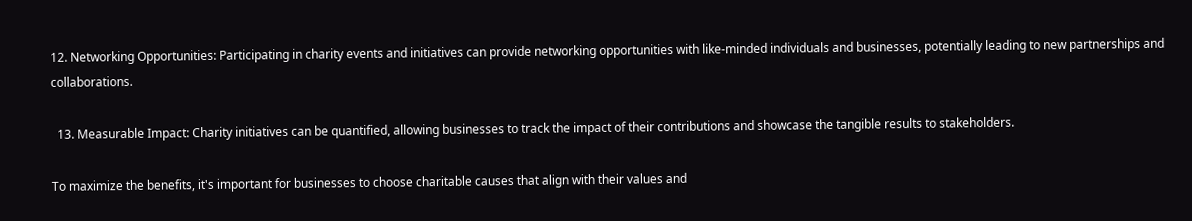12. Networking Opportunities: Participating in charity events and initiatives can provide networking opportunities with like-minded individuals and businesses, potentially leading to new partnerships and collaborations.

  13. Measurable Impact: Charity initiatives can be quantified, allowing businesses to track the impact of their contributions and showcase the tangible results to stakeholders.

To maximize the benefits, it's important for businesses to choose charitable causes that align with their values and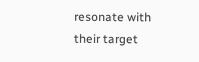resonate with their target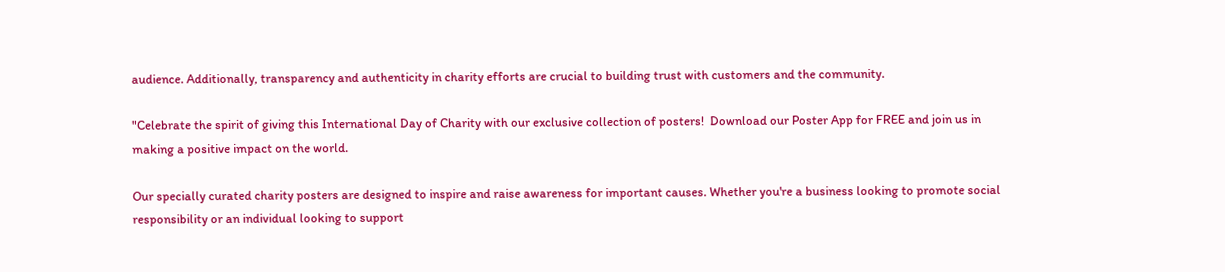audience. Additionally, transparency and authenticity in charity efforts are crucial to building trust with customers and the community.

"Celebrate the spirit of giving this International Day of Charity with our exclusive collection of posters!  Download our Poster App for FREE and join us in making a positive impact on the world.

Our specially curated charity posters are designed to inspire and raise awareness for important causes. Whether you're a business looking to promote social responsibility or an individual looking to support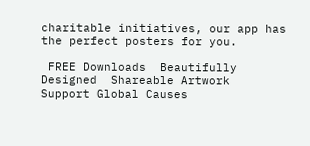charitable initiatives, our app has the perfect posters for you.

 FREE Downloads  Beautifully Designed  Shareable Artwork  Support Global Causes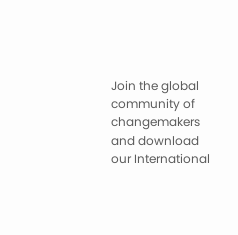Join the global community of changemakers and download our International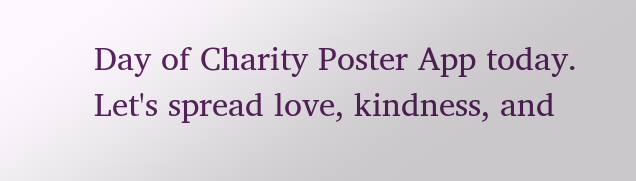Day of Charity Poster App today. Let's spread love, kindness, and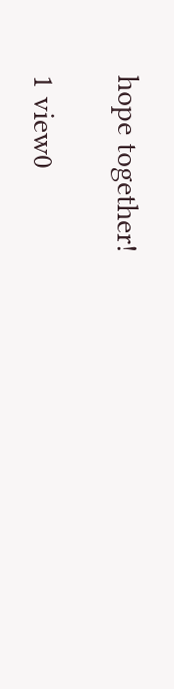hope together!

1 view0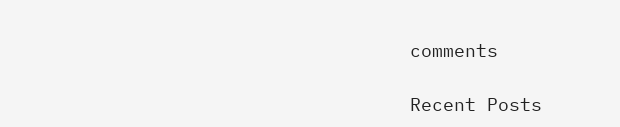comments

Recent Posts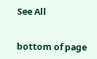See All


bottom of page